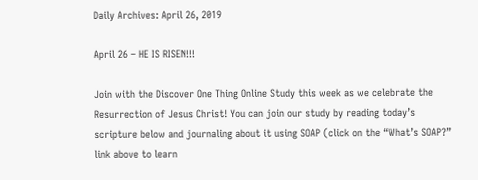Daily Archives: April 26, 2019

April 26 – HE IS RISEN!!!

Join with the Discover One Thing Online Study this week as we celebrate the Resurrection of Jesus Christ! You can join our study by reading today’s scripture below and journaling about it using SOAP (click on the “What’s SOAP?” link above to learn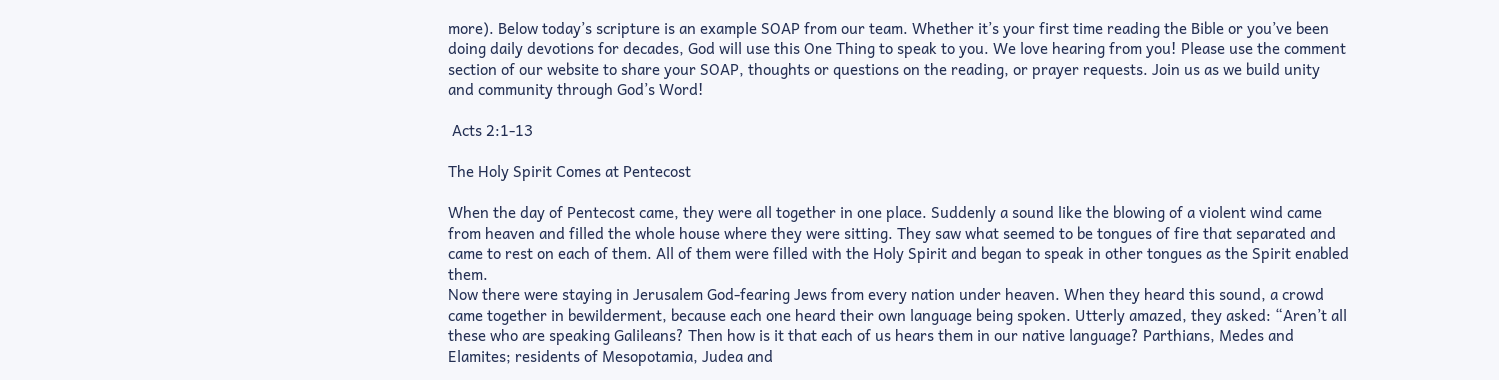more). Below today’s scripture is an example SOAP from our team. Whether it’s your first time reading the Bible or you’ve been doing daily devotions for decades, God will use this One Thing to speak to you. We love hearing from you! Please use the comment section of our website to share your SOAP, thoughts or questions on the reading, or prayer requests. Join us as we build unity and community through God’s Word!

 Acts 2:1-13

The Holy Spirit Comes at Pentecost

When the day of Pentecost came, they were all together in one place. Suddenly a sound like the blowing of a violent wind came from heaven and filled the whole house where they were sitting. They saw what seemed to be tongues of fire that separated and came to rest on each of them. All of them were filled with the Holy Spirit and began to speak in other tongues as the Spirit enabled them.
Now there were staying in Jerusalem God-fearing Jews from every nation under heaven. When they heard this sound, a crowd came together in bewilderment, because each one heard their own language being spoken. Utterly amazed, they asked: “Aren’t all these who are speaking Galileans? Then how is it that each of us hears them in our native language? Parthians, Medes and Elamites; residents of Mesopotamia, Judea and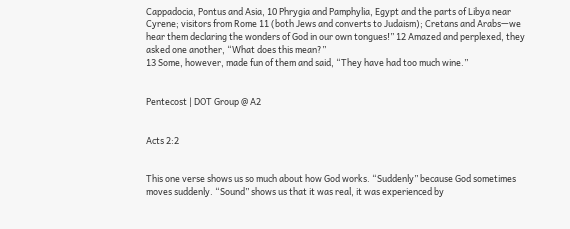Cappadocia, Pontus and Asia, 10 Phrygia and Pamphylia, Egypt and the parts of Libya near Cyrene; visitors from Rome 11 (both Jews and converts to Judaism); Cretans and Arabs—we hear them declaring the wonders of God in our own tongues!” 12 Amazed and perplexed, they asked one another, “What does this mean?”
13 Some, however, made fun of them and said, “They have had too much wine.”


Pentecost | DOT Group @ A2


Acts 2:2


This one verse shows us so much about how God works. “Suddenly” because God sometimes moves suddenly. “Sound” shows us that it was real, it was experienced by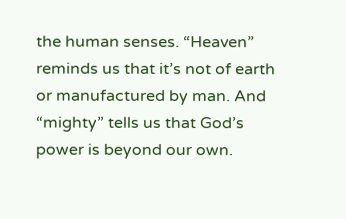the human senses. “Heaven” reminds us that it’s not of earth or manufactured by man. And “mighty” tells us that God’s power is beyond our own.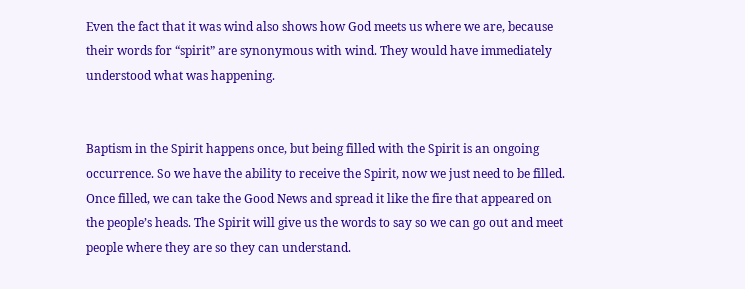Even the fact that it was wind also shows how God meets us where we are, because their words for “spirit” are synonymous with wind. They would have immediately understood what was happening.


Baptism in the Spirit happens once, but being filled with the Spirit is an ongoing occurrence. So we have the ability to receive the Spirit, now we just need to be filled. Once filled, we can take the Good News and spread it like the fire that appeared on the people’s heads. The Spirit will give us the words to say so we can go out and meet people where they are so they can understand.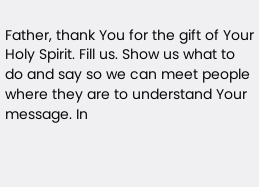Father, thank You for the gift of Your Holy Spirit. Fill us. Show us what to do and say so we can meet people where they are to understand Your message. In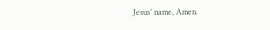Jesus’ name, Amen.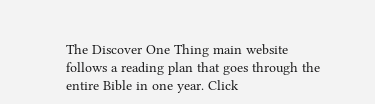The Discover One Thing main website follows a reading plan that goes through the entire Bible in one year. Click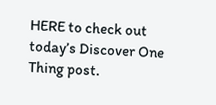HERE to check out today’s Discover One Thing post.